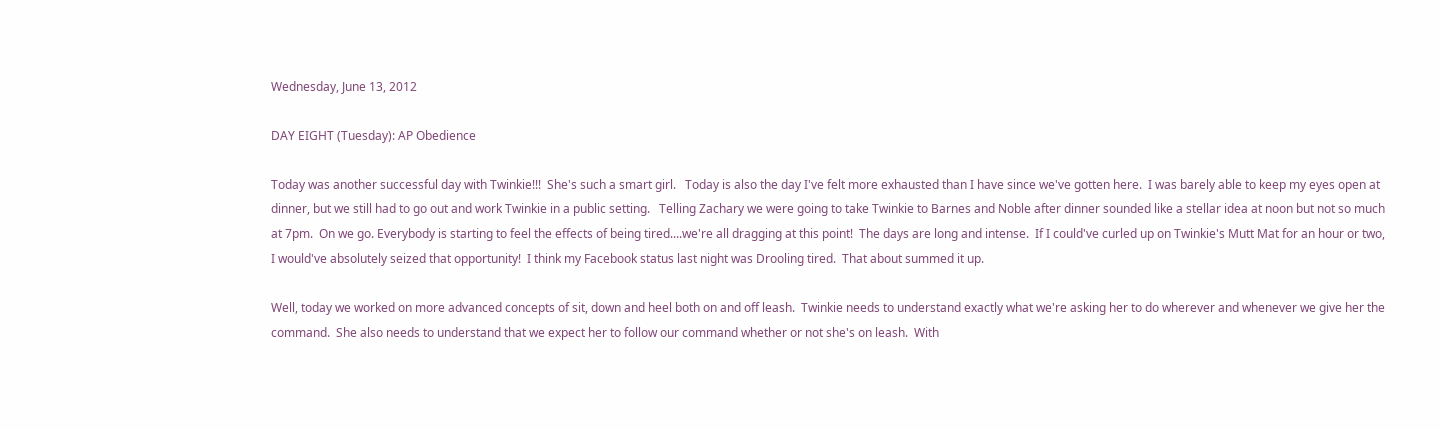Wednesday, June 13, 2012

DAY EIGHT (Tuesday): AP Obedience

Today was another successful day with Twinkie!!!  She's such a smart girl.   Today is also the day I've felt more exhausted than I have since we've gotten here.  I was barely able to keep my eyes open at dinner, but we still had to go out and work Twinkie in a public setting.   Telling Zachary we were going to take Twinkie to Barnes and Noble after dinner sounded like a stellar idea at noon but not so much at 7pm.  On we go. Everybody is starting to feel the effects of being tired....we're all dragging at this point!  The days are long and intense.  If I could've curled up on Twinkie's Mutt Mat for an hour or two, I would've absolutely seized that opportunity!  I think my Facebook status last night was Drooling tired.  That about summed it up.

Well, today we worked on more advanced concepts of sit, down and heel both on and off leash.  Twinkie needs to understand exactly what we're asking her to do wherever and whenever we give her the command.  She also needs to understand that we expect her to follow our command whether or not she's on leash.  With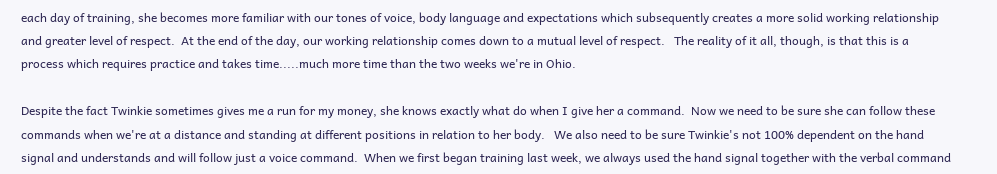each day of training, she becomes more familiar with our tones of voice, body language and expectations which subsequently creates a more solid working relationship and greater level of respect.  At the end of the day, our working relationship comes down to a mutual level of respect.   The reality of it all, though, is that this is a process which requires practice and takes time.....much more time than the two weeks we're in Ohio.

Despite the fact Twinkie sometimes gives me a run for my money, she knows exactly what do when I give her a command.  Now we need to be sure she can follow these commands when we're at a distance and standing at different positions in relation to her body.   We also need to be sure Twinkie's not 100% dependent on the hand signal and understands and will follow just a voice command.  When we first began training last week, we always used the hand signal together with the verbal command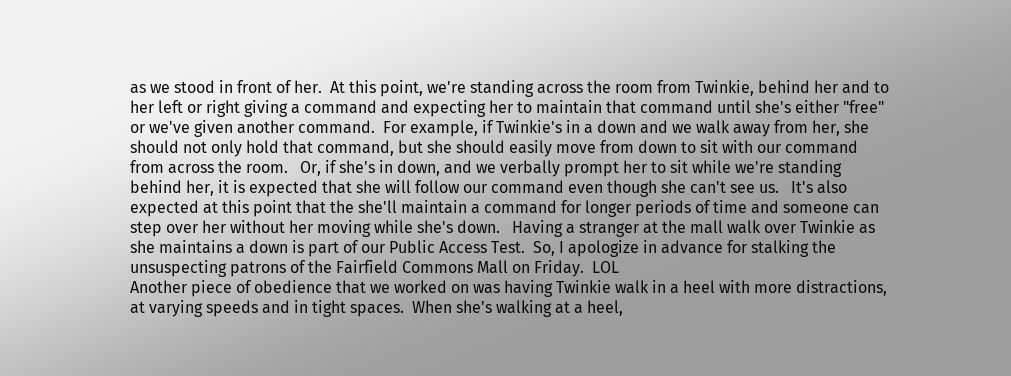as we stood in front of her.  At this point, we're standing across the room from Twinkie, behind her and to her left or right giving a command and expecting her to maintain that command until she's either "free" or we've given another command.  For example, if Twinkie's in a down and we walk away from her, she should not only hold that command, but she should easily move from down to sit with our command from across the room.   Or, if she's in down, and we verbally prompt her to sit while we're standing behind her, it is expected that she will follow our command even though she can't see us.   It's also expected at this point that the she'll maintain a command for longer periods of time and someone can step over her without her moving while she's down.   Having a stranger at the mall walk over Twinkie as she maintains a down is part of our Public Access Test.  So, I apologize in advance for stalking the unsuspecting patrons of the Fairfield Commons Mall on Friday.  LOL
Another piece of obedience that we worked on was having Twinkie walk in a heel with more distractions, at varying speeds and in tight spaces.  When she's walking at a heel,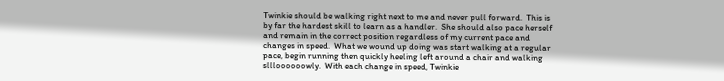Twinkie should be walking right next to me and never pull forward.  This is by far the hardest skill to learn as a handler.  She should also pace herself and remain in the correct position regardless of my current pace and changes in speed.  What we wound up doing was start walking at a regular pace, begin running then quickly heeling left around a chair and walking sllloooooowly.  With each change in speed, Twinkie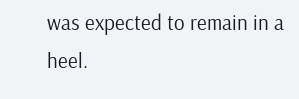was expected to remain in a heel.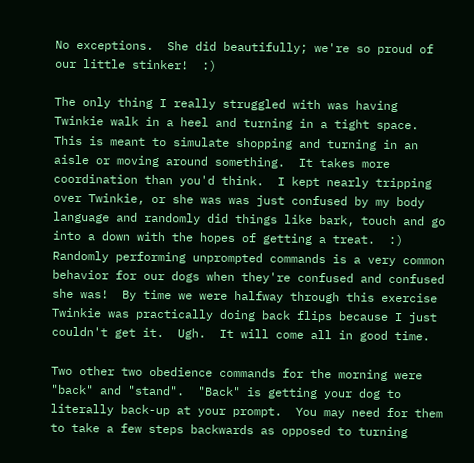No exceptions.  She did beautifully; we're so proud of our little stinker!  :)

The only thing I really struggled with was having Twinkie walk in a heel and turning in a tight space.  This is meant to simulate shopping and turning in an aisle or moving around something.  It takes more coordination than you'd think.  I kept nearly tripping over Twinkie, or she was was just confused by my body language and randomly did things like bark, touch and go into a down with the hopes of getting a treat.  :)  Randomly performing unprompted commands is a very common behavior for our dogs when they're confused and confused she was!  By time we were halfway through this exercise Twinkie was practically doing back flips because I just couldn't get it.  Ugh.  It will come all in good time.

Two other two obedience commands for the morning were "back" and "stand".  "Back" is getting your dog to literally back-up at your prompt.  You may need for them to take a few steps backwards as opposed to turning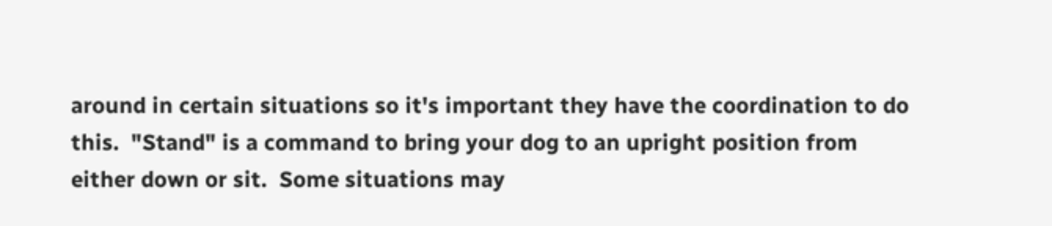around in certain situations so it's important they have the coordination to do this.  "Stand" is a command to bring your dog to an upright position from either down or sit.  Some situations may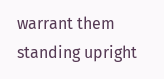warrant them standing upright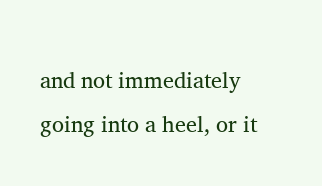and not immediately going into a heel, or it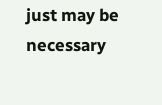just may be necessary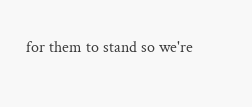for them to stand so we're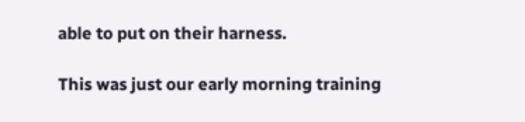able to put on their harness.

This was just our early morning training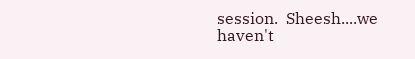session.  Sheesh....we haven't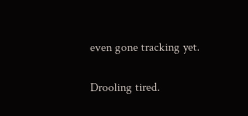even gone tracking yet.

Drooling tired.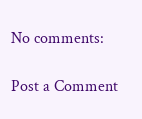No comments:

Post a Comment